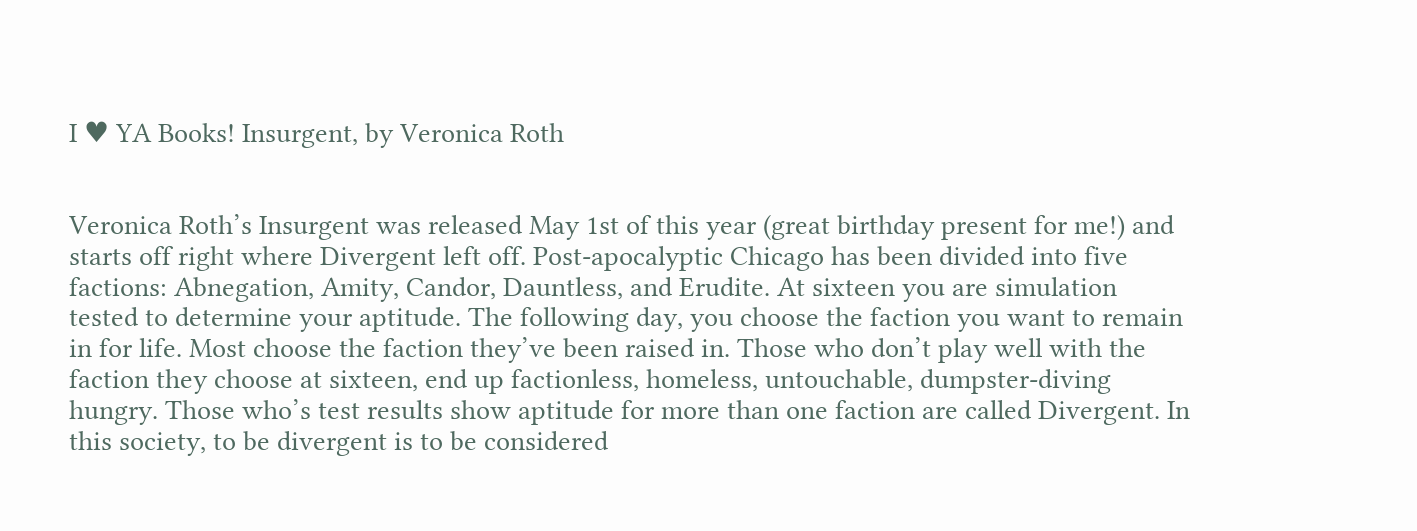I ♥ YA Books! Insurgent, by Veronica Roth


Veronica Roth’s Insurgent was released May 1st of this year (great birthday present for me!) and starts off right where Divergent left off. Post-apocalyptic Chicago has been divided into five factions: Abnegation, Amity, Candor, Dauntless, and Erudite. At sixteen you are simulation tested to determine your aptitude. The following day, you choose the faction you want to remain in for life. Most choose the faction they’ve been raised in. Those who don’t play well with the faction they choose at sixteen, end up factionless, homeless, untouchable, dumpster-diving hungry. Those who’s test results show aptitude for more than one faction are called Divergent. In this society, to be divergent is to be considered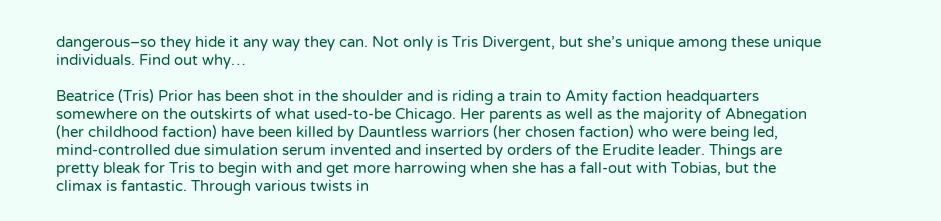dangerous–so they hide it any way they can. Not only is Tris Divergent, but she’s unique among these unique individuals. Find out why…

Beatrice (Tris) Prior has been shot in the shoulder and is riding a train to Amity faction headquarters somewhere on the outskirts of what used-to-be Chicago. Her parents as well as the majority of Abnegation (her childhood faction) have been killed by Dauntless warriors (her chosen faction) who were being led, mind-controlled due simulation serum invented and inserted by orders of the Erudite leader. Things are pretty bleak for Tris to begin with and get more harrowing when she has a fall-out with Tobias, but the climax is fantastic. Through various twists in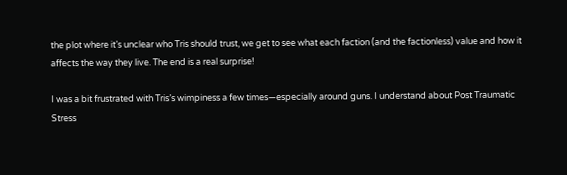the plot where it’s unclear who Tris should trust, we get to see what each faction (and the factionless) value and how it affects the way they live. The end is a real surprise!

I was a bit frustrated with Tris’s wimpiness a few times—especially around guns. I understand about Post Traumatic Stress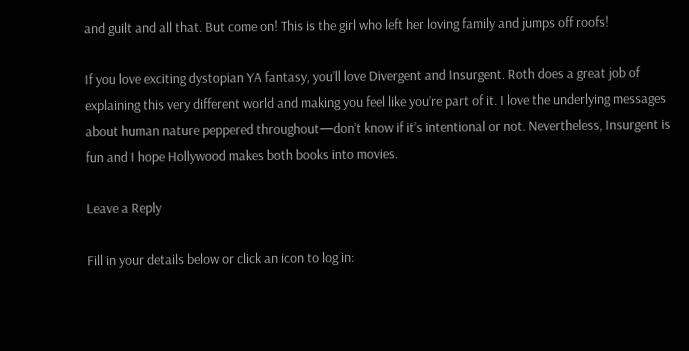and guilt and all that. But come on! This is the girl who left her loving family and jumps off roofs!

If you love exciting dystopian YA fantasy, you’ll love Divergent and Insurgent. Roth does a great job of explaining this very different world and making you feel like you’re part of it. I love the underlying messages about human nature peppered throughout—don’t know if it’s intentional or not. Nevertheless, Insurgent is fun and I hope Hollywood makes both books into movies.

Leave a Reply

Fill in your details below or click an icon to log in: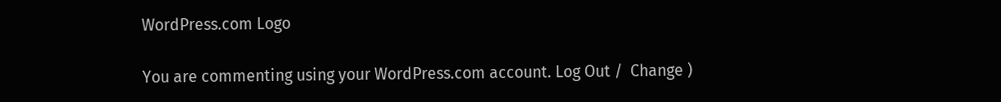WordPress.com Logo

You are commenting using your WordPress.com account. Log Out /  Change )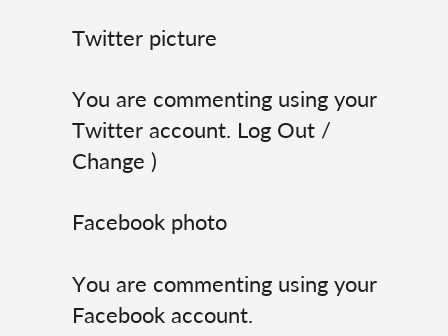Twitter picture

You are commenting using your Twitter account. Log Out /  Change )

Facebook photo

You are commenting using your Facebook account.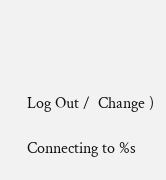Log Out /  Change )

Connecting to %s